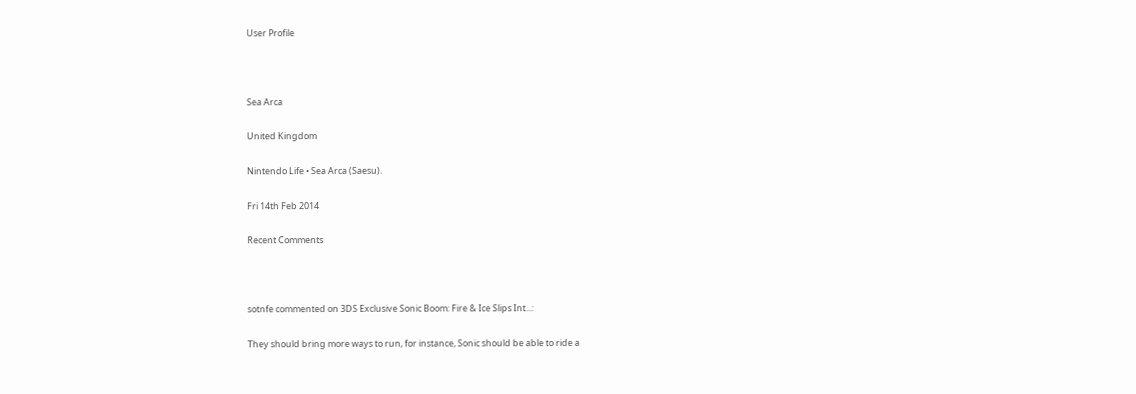User Profile



Sea Arca

United Kingdom

Nintendo Life • Sea Arca (Saesu).

Fri 14th Feb 2014

Recent Comments



sotnfe commented on 3DS Exclusive Sonic Boom: Fire & Ice Slips Int...:

They should bring more ways to run, for instance, Sonic should be able to ride a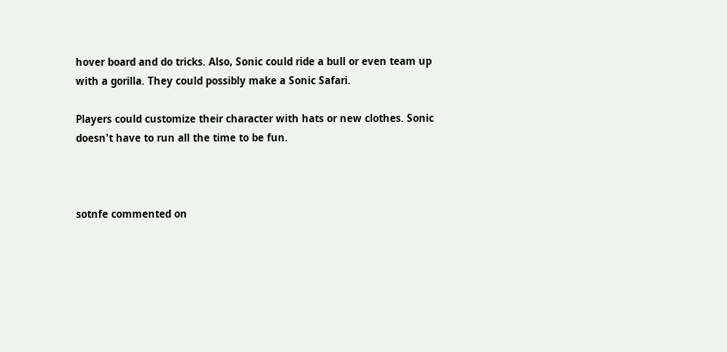hover board and do tricks. Also, Sonic could ride a bull or even team up with a gorilla. They could possibly make a Sonic Safari.

Players could customize their character with hats or new clothes. Sonic doesn't have to run all the time to be fun.



sotnfe commented on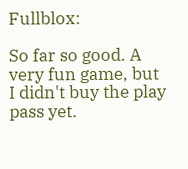Fullblox:

So far so good. A very fun game, but I didn't buy the play pass yet.